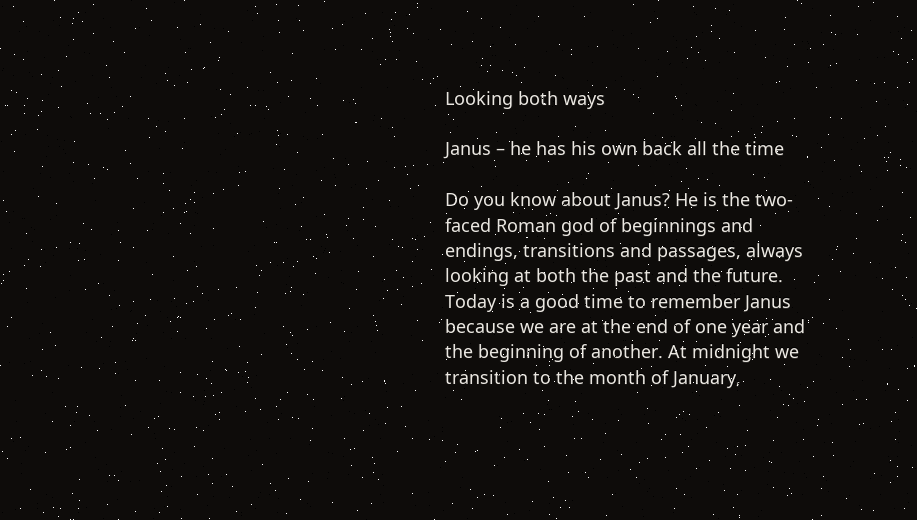Looking both ways

Janus – he has his own back all the time

Do you know about Janus? He is the two-faced Roman god of beginnings and endings, transitions and passages, always looking at both the past and the future. Today is a good time to remember Janus because we are at the end of one year and the beginning of another. At midnight we transition to the month of January,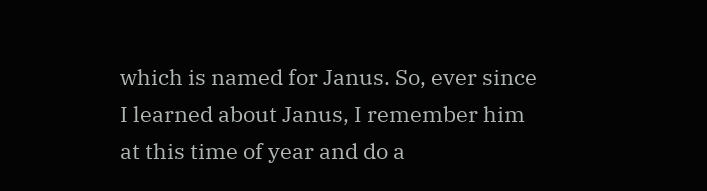which is named for Janus. So, ever since I learned about Janus, I remember him at this time of year and do a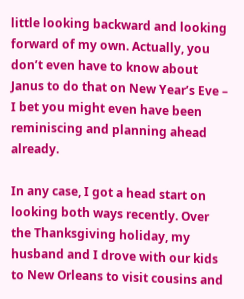little looking backward and looking forward of my own. Actually, you don’t even have to know about Janus to do that on New Year’s Eve – I bet you might even have been reminiscing and planning ahead already.

In any case, I got a head start on looking both ways recently. Over the Thanksgiving holiday, my husband and I drove with our kids to New Orleans to visit cousins and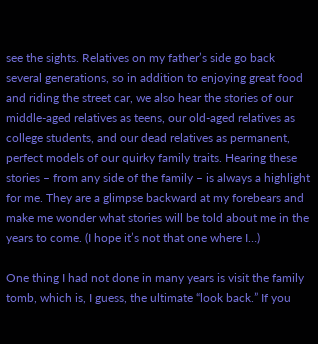see the sights. Relatives on my father’s side go back several generations, so in addition to enjoying great food and riding the street car, we also hear the stories of our middle-aged relatives as teens, our old-aged relatives as college students, and our dead relatives as permanent, perfect models of our quirky family traits. Hearing these stories – from any side of the family – is always a highlight for me. They are a glimpse backward at my forebears and make me wonder what stories will be told about me in the years to come. (I hope it’s not that one where I…)

One thing I had not done in many years is visit the family tomb, which is, I guess, the ultimate “look back.” If you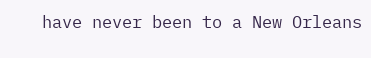have never been to a New Orleans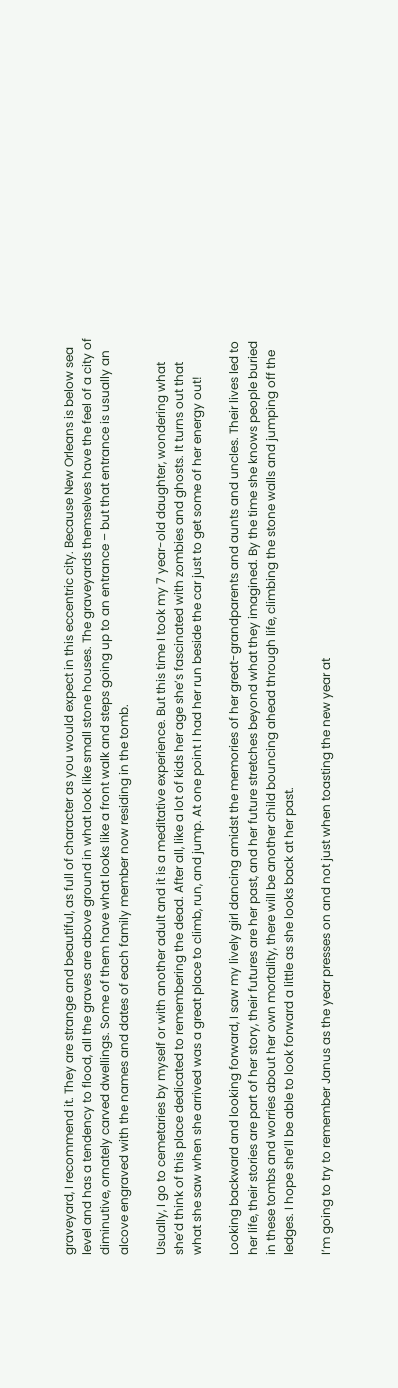graveyard, I recommend it. They are strange and beautiful, as full of character as you would expect in this eccentric city. Because New Orleans is below sea level and has a tendency to flood, all the graves are above ground in what look like small stone houses. The graveyards themselves have the feel of a city of diminutive, ornately carved dwellings. Some of them have what looks like a front walk and steps going up to an entrance – but that entrance is usually an alcove engraved with the names and dates of each family member now residing in the tomb.

Usually, I go to cemetaries by myself or with another adult and it is a meditative experience. But this time I took my 7 year-old daughter, wondering what she’d think of this place dedicated to remembering the dead. After all, like a lot of kids her age she’s fascinated with zombies and ghosts. It turns out that what she saw when she arrived was a great place to climb, run, and jump. At one point I had her run beside the car just to get some of her energy out!

Looking backward and looking forward, I saw my lively girl dancing amidst the memories of her great-grandparents and aunts and uncles. Their lives led to her life, their stories are part of her story, their futures are her past, and her future stretches beyond what they imagined. By the time she knows people buried in these tombs and worries about her own mortality, there will be another child bouncing ahead through life, climbing the stone walls and jumping off the ledges. I hope she’ll be able to look forward a little as she looks back at her past.

I’m going to try to remember Janus as the year presses on and not just when toasting the new year at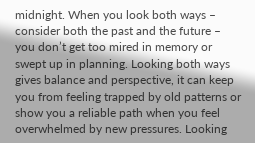midnight. When you look both ways – consider both the past and the future – you don’t get too mired in memory or swept up in planning. Looking both ways gives balance and perspective, it can keep you from feeling trapped by old patterns or show you a reliable path when you feel overwhelmed by new pressures. Looking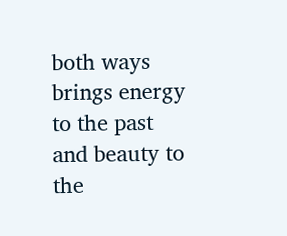both ways brings energy to the past and beauty to the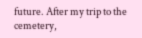future. After my trip to the cemetery,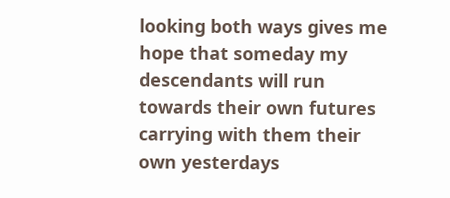looking both ways gives me hope that someday my descendants will run towards their own futures carrying with them their own yesterdays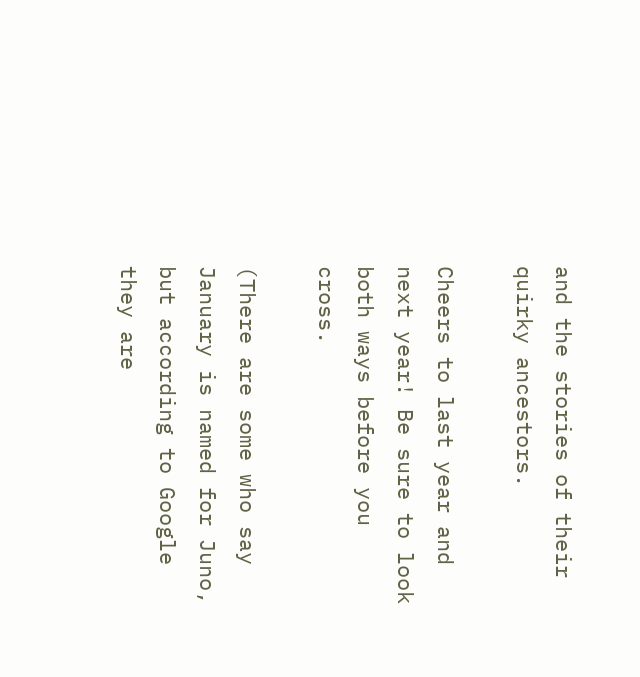and the stories of their quirky ancestors.

Cheers to last year and next year! Be sure to look both ways before you cross.

(There are some who say January is named for Juno, but according to Google they are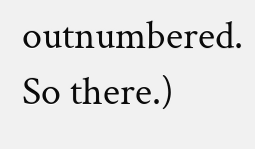outnumbered. So there.)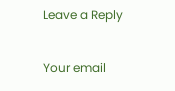Leave a Reply

Your email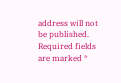address will not be published. Required fields are marked *